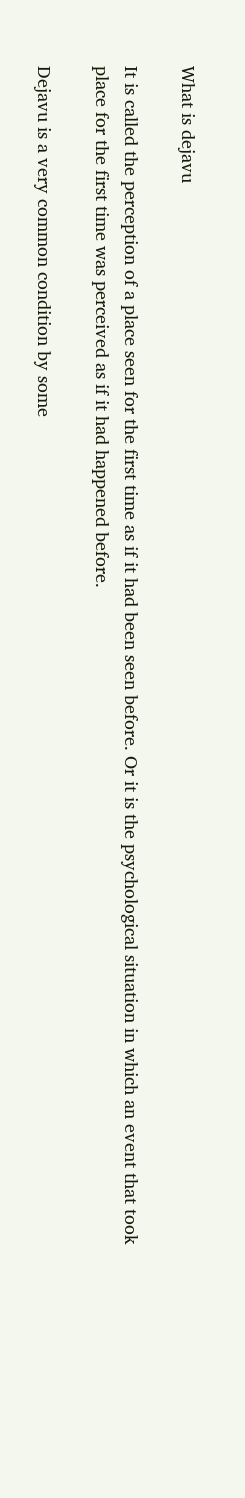What is dejavu

It is called the perception of a place seen for the first time as if it had been seen before. Or it is the psychological situation in which an event that took place for the first time was perceived as if it had happened before.

Dejavu is a very common condition by some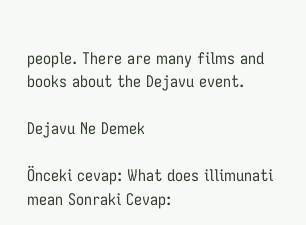people. There are many films and books about the Dejavu event.

Dejavu Ne Demek

Önceki cevap: What does illimunati mean Sonraki Cevap: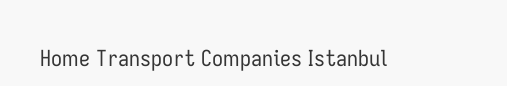Home Transport Companies Istanbul